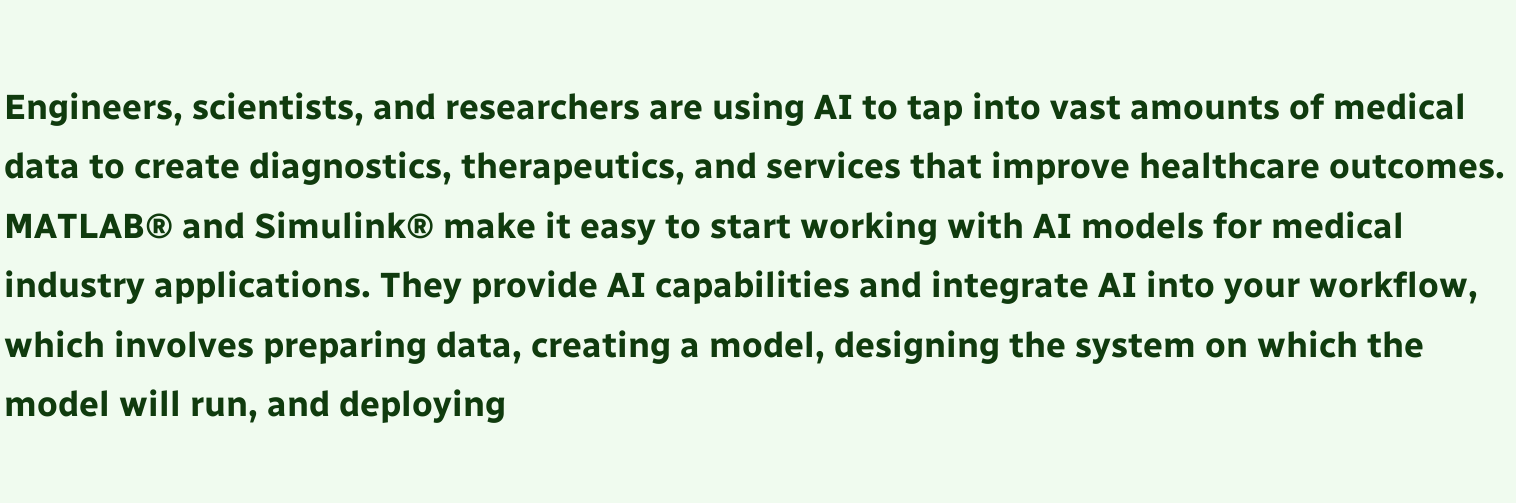Engineers, scientists, and researchers are using AI to tap into vast amounts of medical data to create diagnostics, therapeutics, and services that improve healthcare outcomes. MATLAB® and Simulink® make it easy to start working with AI models for medical industry applications. They provide AI capabilities and integrate AI into your workflow, which involves preparing data, creating a model, designing the system on which the model will run, and deploying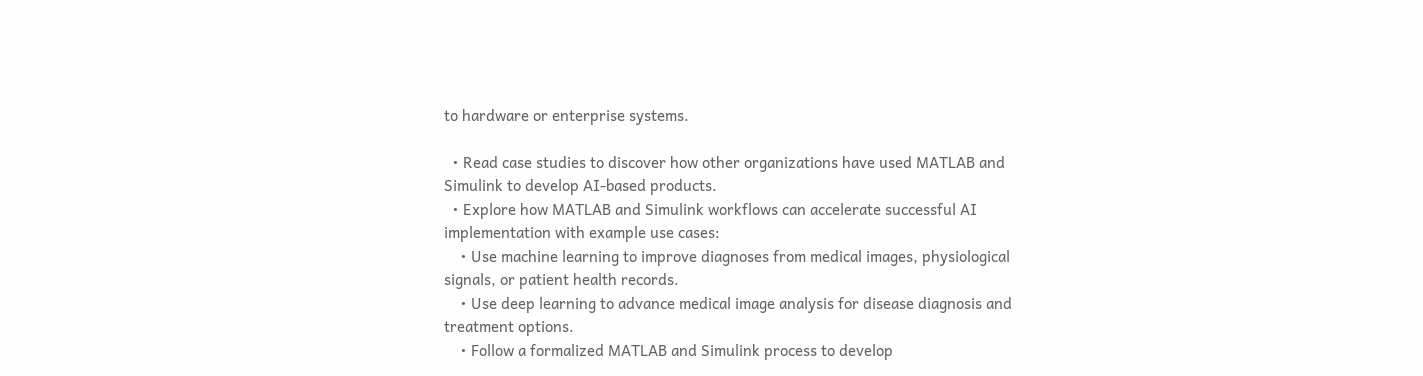to hardware or enterprise systems.

  • Read case studies to discover how other organizations have used MATLAB and Simulink to develop AI-based products.
  • Explore how MATLAB and Simulink workflows can accelerate successful AI implementation with example use cases:
    • Use machine learning to improve diagnoses from medical images, physiological signals, or patient health records.
    • Use deep learning to advance medical image analysis for disease diagnosis and treatment options.
    • Follow a formalized MATLAB and Simulink process to develop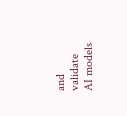and validate AI models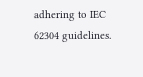adhering to IEC 62304 guidelines.